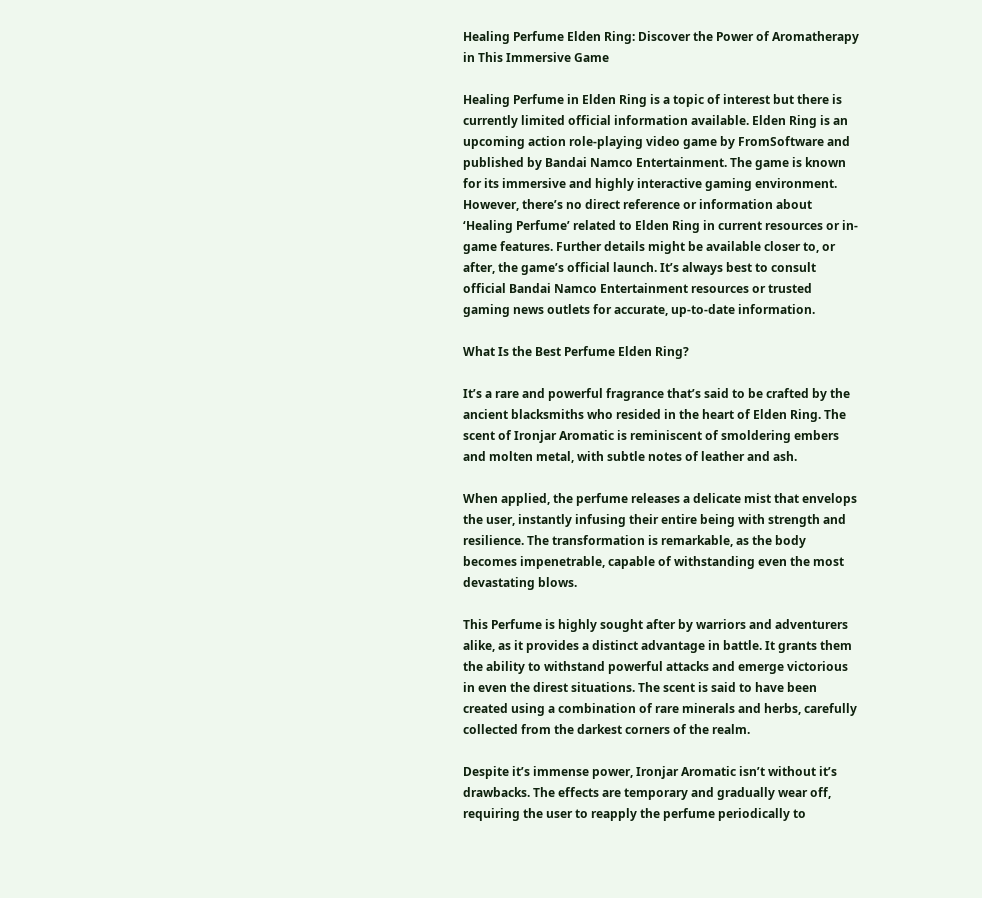Healing Perfume Elden Ring: Discover the Power of Aromatherapy in This Immersive Game

Healing Perfume in Elden Ring is a topic of interest but there is currently limited official information available. Elden Ring is an upcoming action role-playing video game by FromSoftware and published by Bandai Namco Entertainment. The game is known for its immersive and highly interactive gaming environment. However, there’s no direct reference or information about ‘Healing Perfume’ related to Elden Ring in current resources or in-game features. Further details might be available closer to, or after, the game’s official launch. It’s always best to consult official Bandai Namco Entertainment resources or trusted gaming news outlets for accurate, up-to-date information.

What Is the Best Perfume Elden Ring?

It’s a rare and powerful fragrance that’s said to be crafted by the ancient blacksmiths who resided in the heart of Elden Ring. The scent of Ironjar Aromatic is reminiscent of smoldering embers and molten metal, with subtle notes of leather and ash.

When applied, the perfume releases a delicate mist that envelops the user, instantly infusing their entire being with strength and resilience. The transformation is remarkable, as the body becomes impenetrable, capable of withstanding even the most devastating blows.

This Perfume is highly sought after by warriors and adventurers alike, as it provides a distinct advantage in battle. It grants them the ability to withstand powerful attacks and emerge victorious in even the direst situations. The scent is said to have been created using a combination of rare minerals and herbs, carefully collected from the darkest corners of the realm.

Despite it’s immense power, Ironjar Aromatic isn’t without it’s drawbacks. The effects are temporary and gradually wear off, requiring the user to reapply the perfume periodically to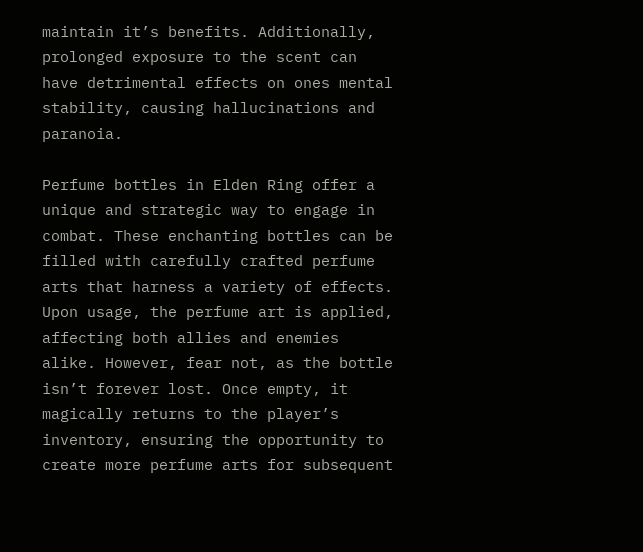maintain it’s benefits. Additionally, prolonged exposure to the scent can have detrimental effects on ones mental stability, causing hallucinations and paranoia.

Perfume bottles in Elden Ring offer a unique and strategic way to engage in combat. These enchanting bottles can be filled with carefully crafted perfume arts that harness a variety of effects. Upon usage, the perfume art is applied, affecting both allies and enemies alike. However, fear not, as the bottle isn’t forever lost. Once empty, it magically returns to the player’s inventory, ensuring the opportunity to create more perfume arts for subsequent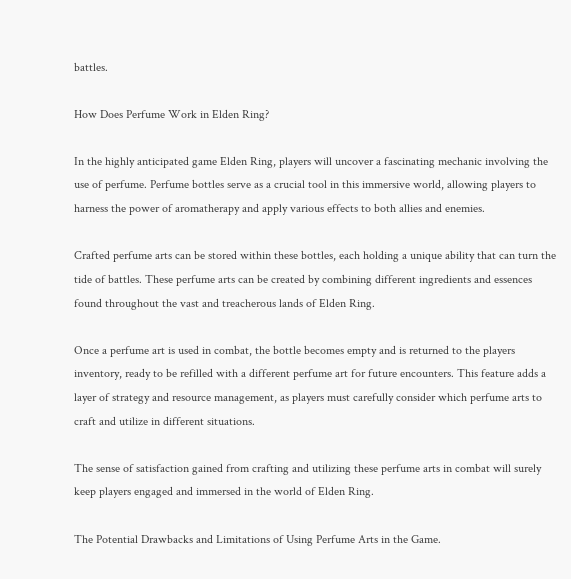battles.

How Does Perfume Work in Elden Ring?

In the highly anticipated game Elden Ring, players will uncover a fascinating mechanic involving the use of perfume. Perfume bottles serve as a crucial tool in this immersive world, allowing players to harness the power of aromatherapy and apply various effects to both allies and enemies.

Crafted perfume arts can be stored within these bottles, each holding a unique ability that can turn the tide of battles. These perfume arts can be created by combining different ingredients and essences found throughout the vast and treacherous lands of Elden Ring.

Once a perfume art is used in combat, the bottle becomes empty and is returned to the players inventory, ready to be refilled with a different perfume art for future encounters. This feature adds a layer of strategy and resource management, as players must carefully consider which perfume arts to craft and utilize in different situations.

The sense of satisfaction gained from crafting and utilizing these perfume arts in combat will surely keep players engaged and immersed in the world of Elden Ring.

The Potential Drawbacks and Limitations of Using Perfume Arts in the Game.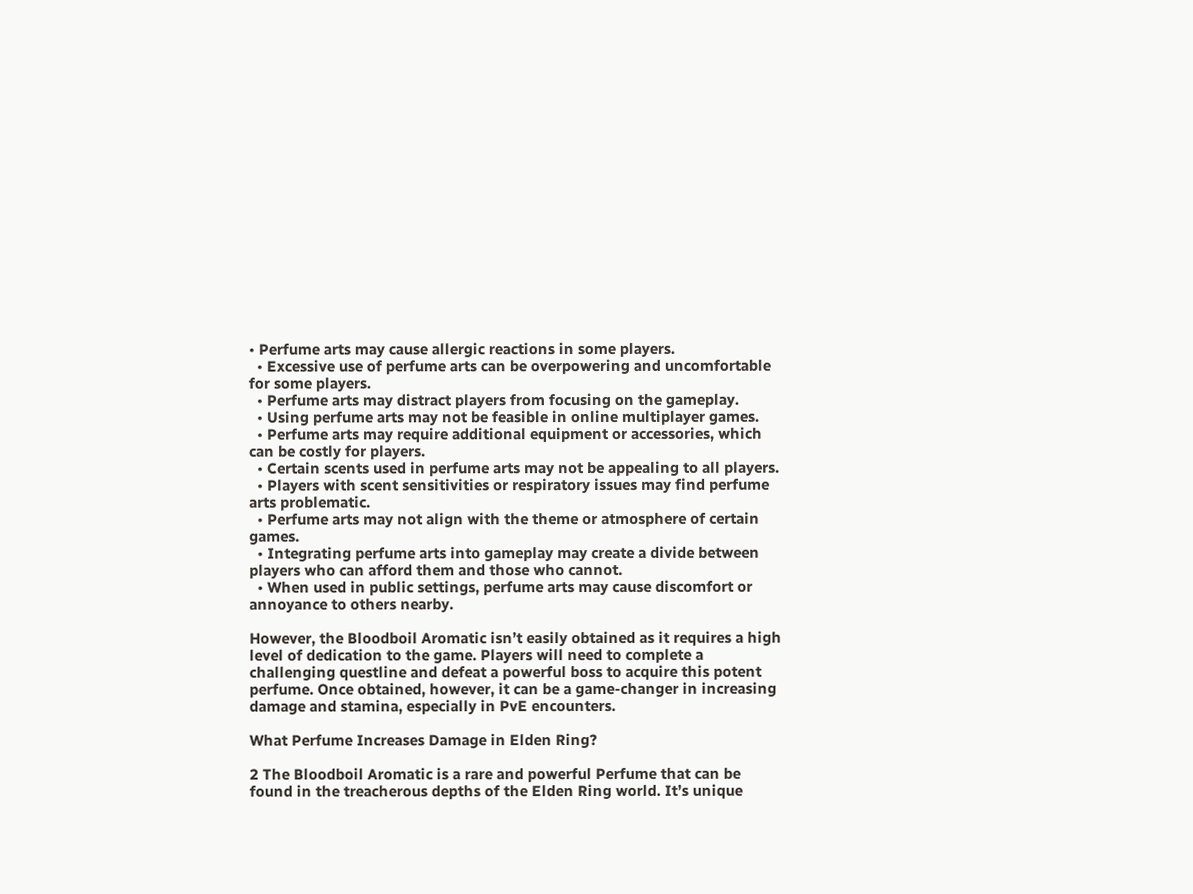• Perfume arts may cause allergic reactions in some players.
  • Excessive use of perfume arts can be overpowering and uncomfortable for some players.
  • Perfume arts may distract players from focusing on the gameplay.
  • Using perfume arts may not be feasible in online multiplayer games.
  • Perfume arts may require additional equipment or accessories, which can be costly for players.
  • Certain scents used in perfume arts may not be appealing to all players.
  • Players with scent sensitivities or respiratory issues may find perfume arts problematic.
  • Perfume arts may not align with the theme or atmosphere of certain games.
  • Integrating perfume arts into gameplay may create a divide between players who can afford them and those who cannot.
  • When used in public settings, perfume arts may cause discomfort or annoyance to others nearby.

However, the Bloodboil Aromatic isn’t easily obtained as it requires a high level of dedication to the game. Players will need to complete a challenging questline and defeat a powerful boss to acquire this potent perfume. Once obtained, however, it can be a game-changer in increasing damage and stamina, especially in PvE encounters.

What Perfume Increases Damage in Elden Ring?

2 The Bloodboil Aromatic is a rare and powerful Perfume that can be found in the treacherous depths of the Elden Ring world. It’s unique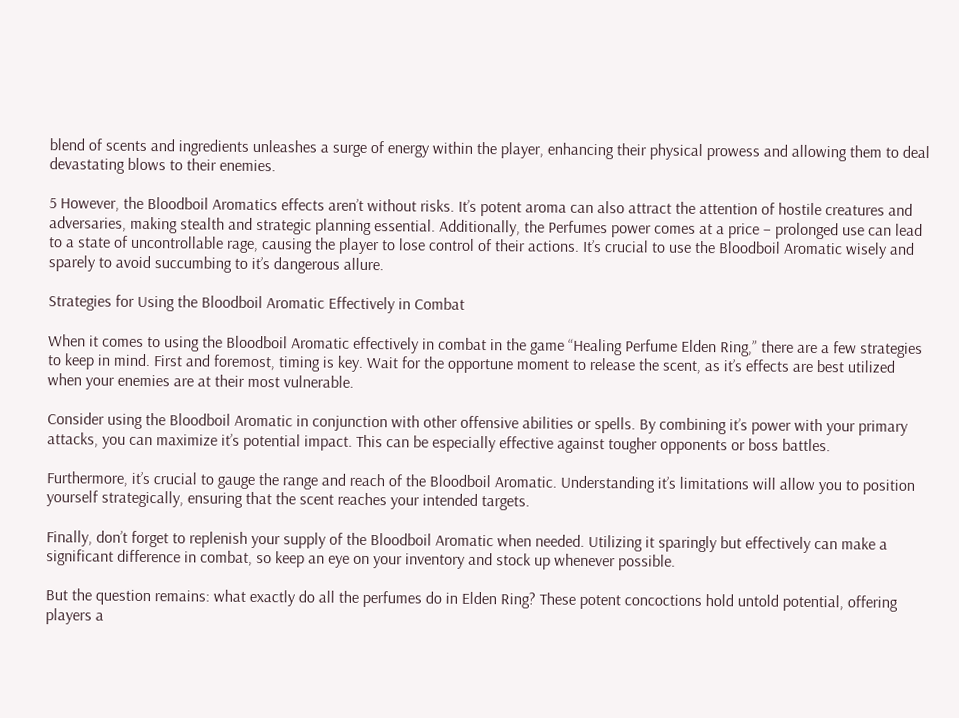blend of scents and ingredients unleashes a surge of energy within the player, enhancing their physical prowess and allowing them to deal devastating blows to their enemies.

5 However, the Bloodboil Aromatics effects aren’t without risks. It’s potent aroma can also attract the attention of hostile creatures and adversaries, making stealth and strategic planning essential. Additionally, the Perfumes power comes at a price – prolonged use can lead to a state of uncontrollable rage, causing the player to lose control of their actions. It’s crucial to use the Bloodboil Aromatic wisely and sparely to avoid succumbing to it’s dangerous allure.

Strategies for Using the Bloodboil Aromatic Effectively in Combat

When it comes to using the Bloodboil Aromatic effectively in combat in the game “Healing Perfume Elden Ring,” there are a few strategies to keep in mind. First and foremost, timing is key. Wait for the opportune moment to release the scent, as it’s effects are best utilized when your enemies are at their most vulnerable.

Consider using the Bloodboil Aromatic in conjunction with other offensive abilities or spells. By combining it’s power with your primary attacks, you can maximize it’s potential impact. This can be especially effective against tougher opponents or boss battles.

Furthermore, it’s crucial to gauge the range and reach of the Bloodboil Aromatic. Understanding it’s limitations will allow you to position yourself strategically, ensuring that the scent reaches your intended targets.

Finally, don’t forget to replenish your supply of the Bloodboil Aromatic when needed. Utilizing it sparingly but effectively can make a significant difference in combat, so keep an eye on your inventory and stock up whenever possible.

But the question remains: what exactly do all the perfumes do in Elden Ring? These potent concoctions hold untold potential, offering players a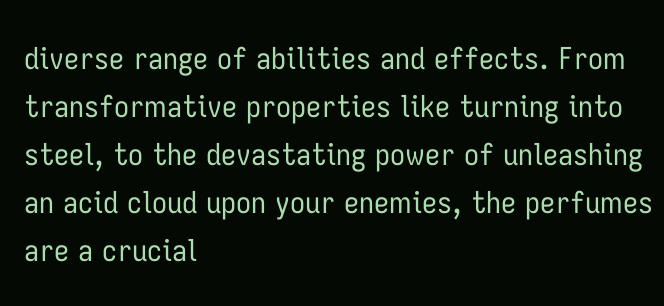diverse range of abilities and effects. From transformative properties like turning into steel, to the devastating power of unleashing an acid cloud upon your enemies, the perfumes are a crucial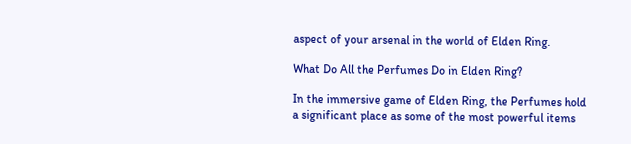aspect of your arsenal in the world of Elden Ring.

What Do All the Perfumes Do in Elden Ring?

In the immersive game of Elden Ring, the Perfumes hold a significant place as some of the most powerful items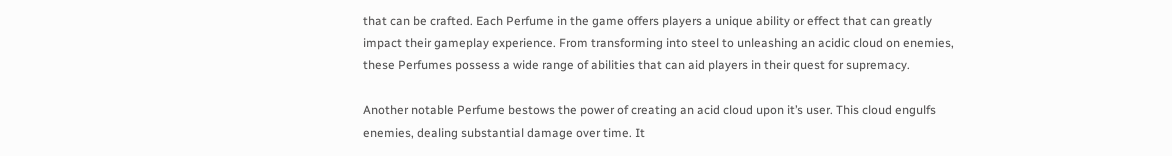that can be crafted. Each Perfume in the game offers players a unique ability or effect that can greatly impact their gameplay experience. From transforming into steel to unleashing an acidic cloud on enemies, these Perfumes possess a wide range of abilities that can aid players in their quest for supremacy.

Another notable Perfume bestows the power of creating an acid cloud upon it’s user. This cloud engulfs enemies, dealing substantial damage over time. It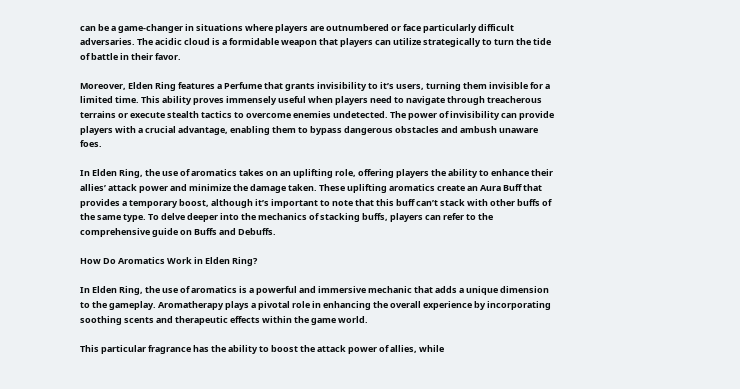can be a game-changer in situations where players are outnumbered or face particularly difficult adversaries. The acidic cloud is a formidable weapon that players can utilize strategically to turn the tide of battle in their favor.

Moreover, Elden Ring features a Perfume that grants invisibility to it’s users, turning them invisible for a limited time. This ability proves immensely useful when players need to navigate through treacherous terrains or execute stealth tactics to overcome enemies undetected. The power of invisibility can provide players with a crucial advantage, enabling them to bypass dangerous obstacles and ambush unaware foes.

In Elden Ring, the use of aromatics takes on an uplifting role, offering players the ability to enhance their allies’ attack power and minimize the damage taken. These uplifting aromatics create an Aura Buff that provides a temporary boost, although it’s important to note that this buff can’t stack with other buffs of the same type. To delve deeper into the mechanics of stacking buffs, players can refer to the comprehensive guide on Buffs and Debuffs.

How Do Aromatics Work in Elden Ring?

In Elden Ring, the use of aromatics is a powerful and immersive mechanic that adds a unique dimension to the gameplay. Aromatherapy plays a pivotal role in enhancing the overall experience by incorporating soothing scents and therapeutic effects within the game world.

This particular fragrance has the ability to boost the attack power of allies, while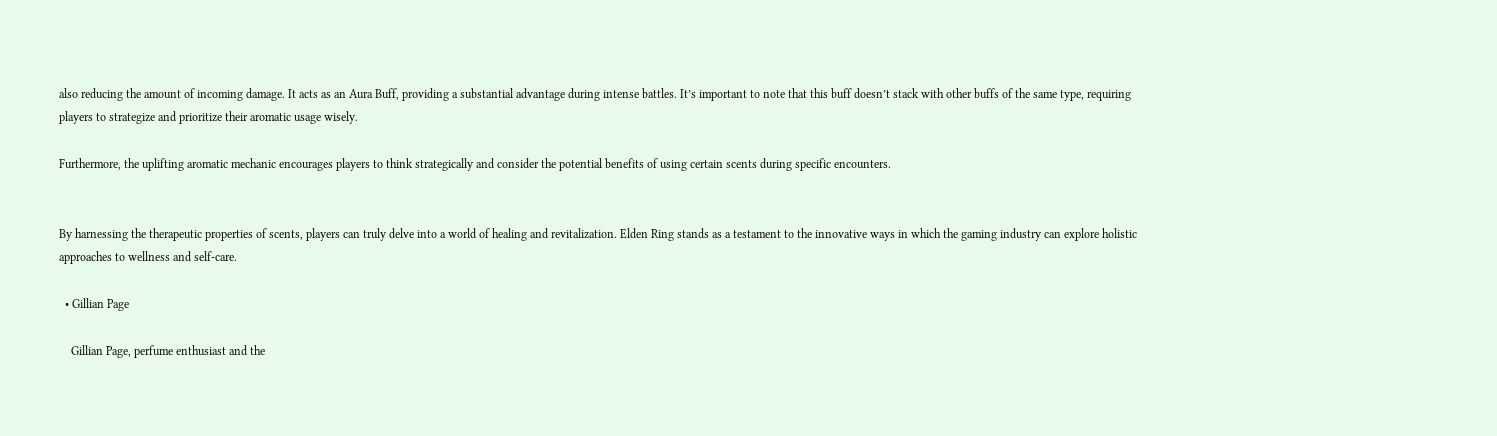also reducing the amount of incoming damage. It acts as an Aura Buff, providing a substantial advantage during intense battles. It’s important to note that this buff doesn’t stack with other buffs of the same type, requiring players to strategize and prioritize their aromatic usage wisely.

Furthermore, the uplifting aromatic mechanic encourages players to think strategically and consider the potential benefits of using certain scents during specific encounters.


By harnessing the therapeutic properties of scents, players can truly delve into a world of healing and revitalization. Elden Ring stands as a testament to the innovative ways in which the gaming industry can explore holistic approaches to wellness and self-care.

  • Gillian Page

    Gillian Page, perfume enthusiast and the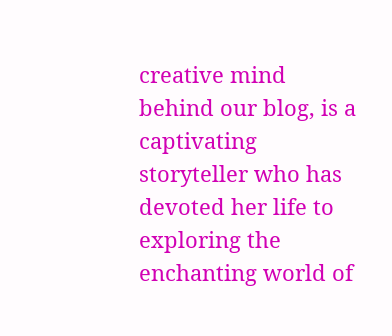creative mind behind our blog, is a captivating storyteller who has devoted her life to exploring the enchanting world of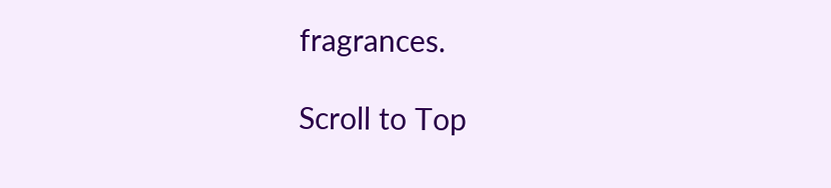fragrances.

Scroll to Top